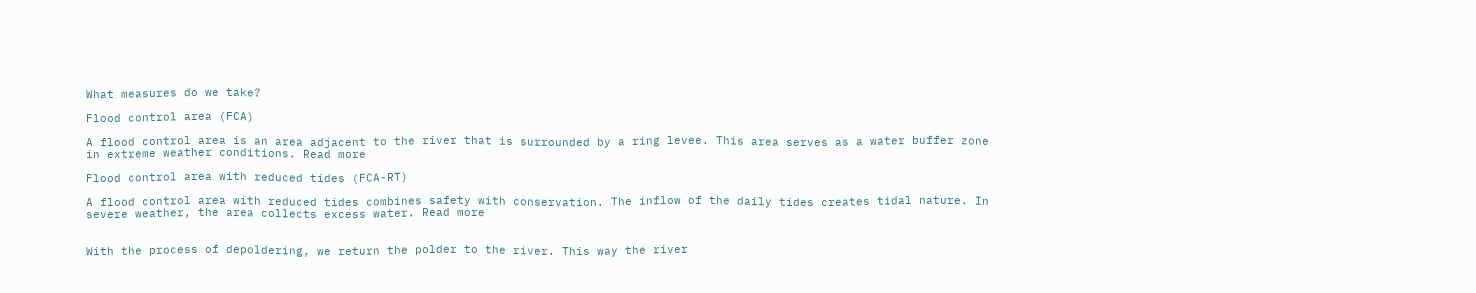What measures do we take?

Flood control area (FCA)

A flood control area is an area adjacent to the river that is surrounded by a ring levee. This area serves as a water buffer zone in extreme weather conditions. Read more

Flood control area with reduced tides (FCA-RT)

A flood control area with reduced tides combines safety with conservation. The inflow of the daily tides creates tidal nature. In severe weather, the area collects excess water. Read more


With the process of depoldering, we return the polder to the river. This way the river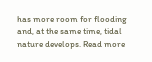has more room for flooding and, at the same time, tidal nature develops. Read more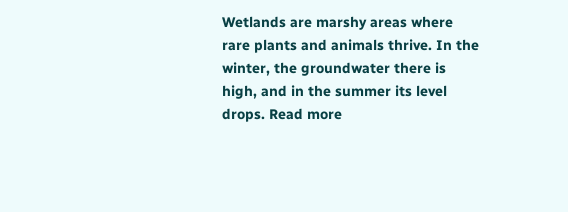Wetlands are marshy areas where rare plants and animals thrive. In the winter, the groundwater there is high, and in the summer its level drops. Read more